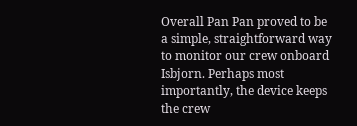Overall Pan Pan proved to be a simple, straightforward way to monitor our crew onboard Isbjorn. Perhaps most importantly, the device keeps the crew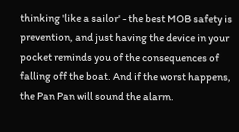thinking 'like a sailor' - the best MOB safety is prevention, and just having the device in your pocket reminds you of the consequences of falling off the boat. And if the worst happens, the Pan Pan will sound the alarm.